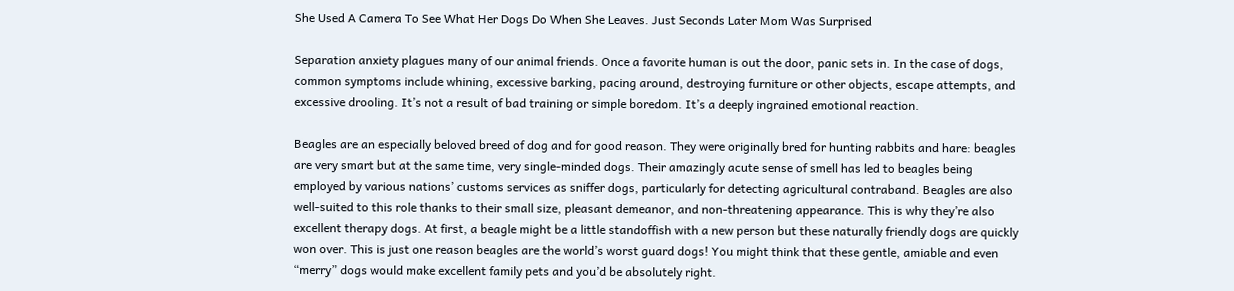She Used A Camera To See What Her Dogs Do When She Leaves. Just Seconds Later Mom Was Surprised

Separation anxiety plagues many of our animal friends. Once a favorite human is out the door, panic sets in. In the case of dogs, common symptoms include whining, excessive barking, pacing around, destroying furniture or other objects, escape attempts, and excessive drooling. It’s not a result of bad training or simple boredom. It’s a deeply ingrained emotional reaction.

Beagles are an especially beloved breed of dog and for good reason. They were originally bred for hunting rabbits and hare: beagles are very smart but at the same time, very single-minded dogs. Their amazingly acute sense of smell has led to beagles being employed by various nations’ customs services as sniffer dogs, particularly for detecting agricultural contraband. Beagles are also well-suited to this role thanks to their small size, pleasant demeanor, and non-threatening appearance. This is why they’re also excellent therapy dogs. At first, a beagle might be a little standoffish with a new person but these naturally friendly dogs are quickly won over. This is just one reason beagles are the world’s worst guard dogs! You might think that these gentle, amiable and even “merry” dogs would make excellent family pets and you’d be absolutely right.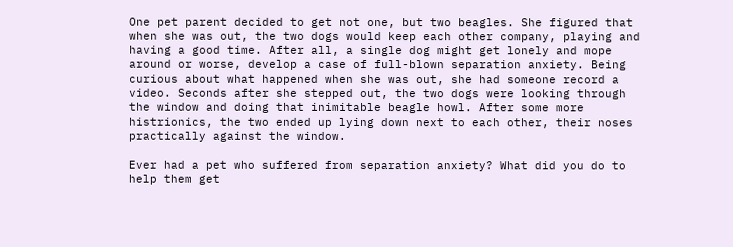One pet parent decided to get not one, but two beagles. She figured that when she was out, the two dogs would keep each other company, playing and having a good time. After all, a single dog might get lonely and mope around or worse, develop a case of full-blown separation anxiety. Being curious about what happened when she was out, she had someone record a video. Seconds after she stepped out, the two dogs were looking through the window and doing that inimitable beagle howl. After some more histrionics, the two ended up lying down next to each other, their noses practically against the window.

Ever had a pet who suffered from separation anxiety? What did you do to help them get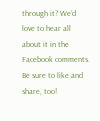through it? We’d love to hear all about it in the Facebook comments. Be sure to like and share, too!